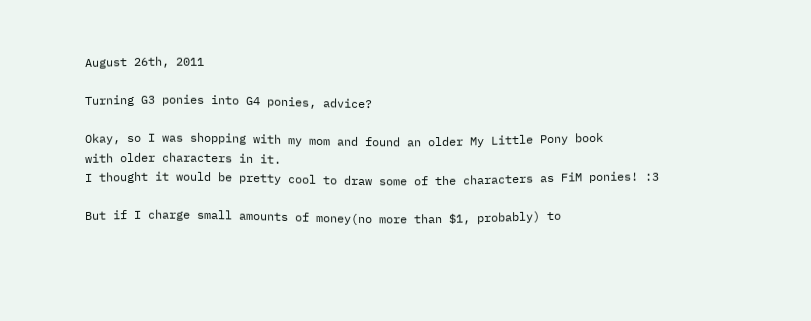August 26th, 2011

Turning G3 ponies into G4 ponies, advice?

Okay, so I was shopping with my mom and found an older My Little Pony book
with older characters in it.
I thought it would be pretty cool to draw some of the characters as FiM ponies! :3

But if I charge small amounts of money(no more than $1, probably) to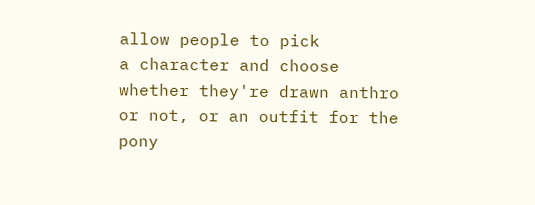allow people to pick
a character and choose whether they're drawn anthro or not, or an outfit for the pony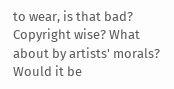to wear, is that bad?
Copyright wise? What about by artists' morals? Would it be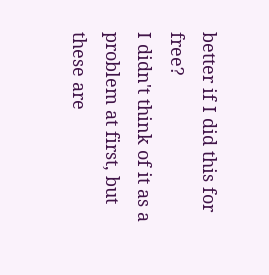better if I did this for free?
I didn't think of it as a problem at first, but these are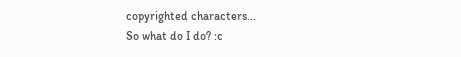copyrighted characters...
So what do I do? :c